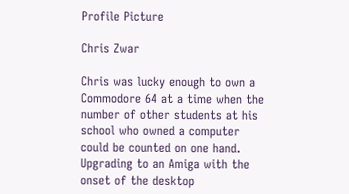Profile Picture

Chris Zwar

Chris was lucky enough to own a Commodore 64 at a time when the number of other students at his school who owned a computer could be counted on one hand.
Upgrading to an Amiga with the onset of the desktop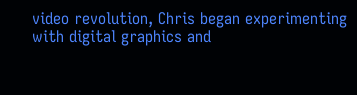video revolution, Chris began experimenting with digital graphics and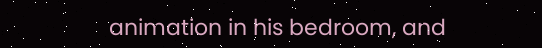animation in his bedroom, and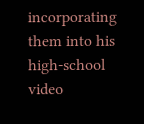incorporating them into his high-school video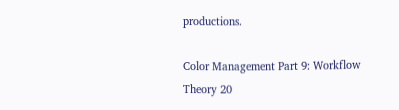productions.

Color Management Part 9: Workflow Theory 20